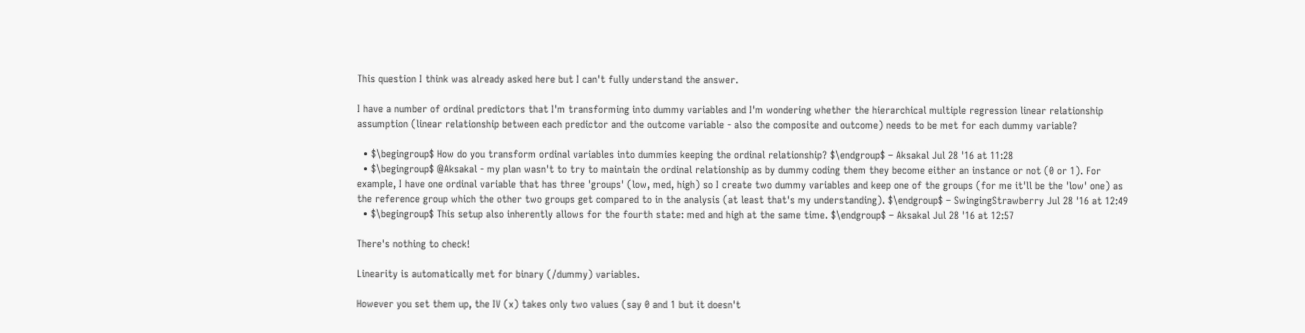This question I think was already asked here but I can't fully understand the answer.

I have a number of ordinal predictors that I'm transforming into dummy variables and I'm wondering whether the hierarchical multiple regression linear relationship assumption (linear relationship between each predictor and the outcome variable - also the composite and outcome) needs to be met for each dummy variable?

  • $\begingroup$ How do you transform ordinal variables into dummies keeping the ordinal relationship? $\endgroup$ – Aksakal Jul 28 '16 at 11:28
  • $\begingroup$ @Aksakal - my plan wasn't to try to maintain the ordinal relationship as by dummy coding them they become either an instance or not (0 or 1). For example, I have one ordinal variable that has three 'groups' (low, med, high) so I create two dummy variables and keep one of the groups (for me it'll be the 'low' one) as the reference group which the other two groups get compared to in the analysis (at least that's my understanding). $\endgroup$ – SwingingStrawberry Jul 28 '16 at 12:49
  • $\begingroup$ This setup also inherently allows for the fourth state: med and high at the same time. $\endgroup$ – Aksakal Jul 28 '16 at 12:57

There's nothing to check!

Linearity is automatically met for binary (/dummy) variables.

However you set them up, the IV (x) takes only two values (say 0 and 1 but it doesn't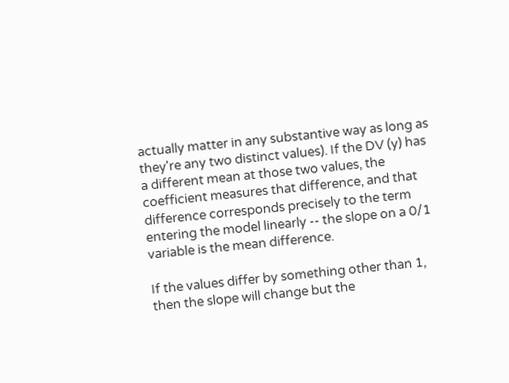actually matter in any substantive way as long as they're any two distinct values). If the DV (y) has a different mean at those two values, the coefficient measures that difference, and that difference corresponds precisely to the term entering the model linearly -- the slope on a 0/1 variable is the mean difference.

If the values differ by something other than 1, then the slope will change but the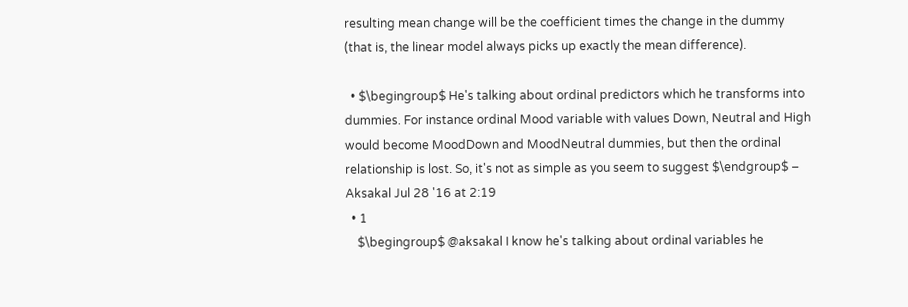resulting mean change will be the coefficient times the change in the dummy (that is, the linear model always picks up exactly the mean difference).

  • $\begingroup$ He's talking about ordinal predictors which he transforms into dummies. For instance ordinal Mood variable with values Down, Neutral and High would become MoodDown and MoodNeutral dummies, but then the ordinal relationship is lost. So, it's not as simple as you seem to suggest $\endgroup$ – Aksakal Jul 28 '16 at 2:19
  • 1
    $\begingroup$ @aksakal I know he's talking about ordinal variables he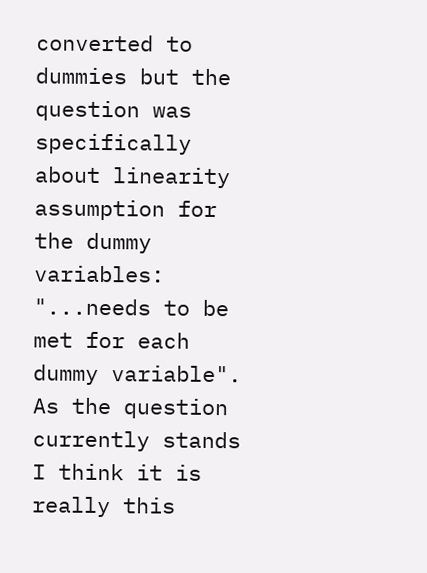converted to dummies but the question was specifically about linearity assumption for the dummy variables: "...needs to be met for each dummy variable". As the question currently stands I think it is really this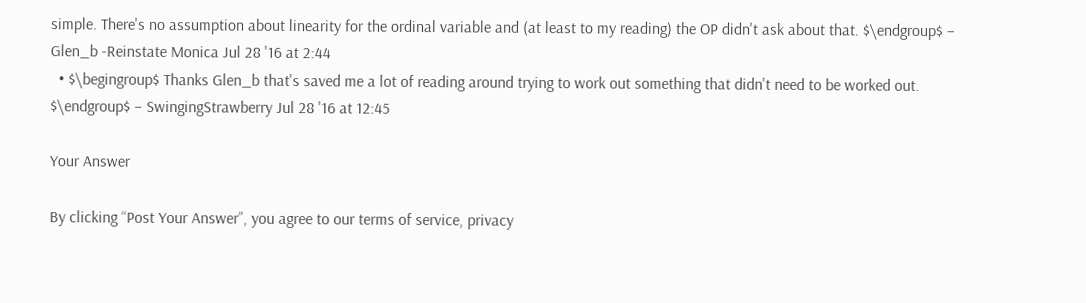simple. There's no assumption about linearity for the ordinal variable and (at least to my reading) the OP didn't ask about that. $\endgroup$ – Glen_b -Reinstate Monica Jul 28 '16 at 2:44
  • $\begingroup$ Thanks Glen_b that's saved me a lot of reading around trying to work out something that didn't need to be worked out. $\endgroup$ – SwingingStrawberry Jul 28 '16 at 12:45

Your Answer

By clicking “Post Your Answer”, you agree to our terms of service, privacy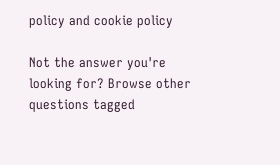policy and cookie policy

Not the answer you're looking for? Browse other questions tagged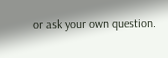or ask your own question.